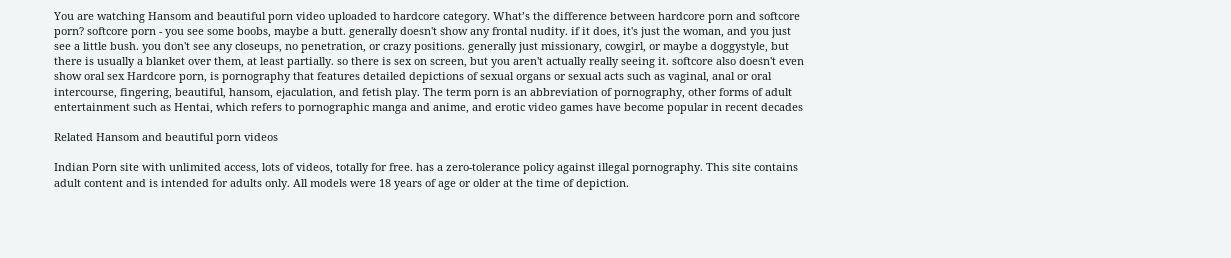You are watching Hansom and beautiful porn video uploaded to hardcore category. What’s the difference between hardcore porn and softcore porn? softcore porn - you see some boobs, maybe a butt. generally doesn't show any frontal nudity. if it does, it's just the woman, and you just see a little bush. you don't see any closeups, no penetration, or crazy positions. generally just missionary, cowgirl, or maybe a doggystyle, but there is usually a blanket over them, at least partially. so there is sex on screen, but you aren't actually really seeing it. softcore also doesn't even show oral sex Hardcore porn, is pornography that features detailed depictions of sexual organs or sexual acts such as vaginal, anal or oral intercourse, fingering, beautiful, hansom, ejaculation, and fetish play. The term porn is an abbreviation of pornography, other forms of adult entertainment such as Hentai, which refers to pornographic manga and anime, and erotic video games have become popular in recent decades

Related Hansom and beautiful porn videos

Indian Porn site with unlimited access, lots of videos, totally for free. has a zero-tolerance policy against illegal pornography. This site contains adult content and is intended for adults only. All models were 18 years of age or older at the time of depiction.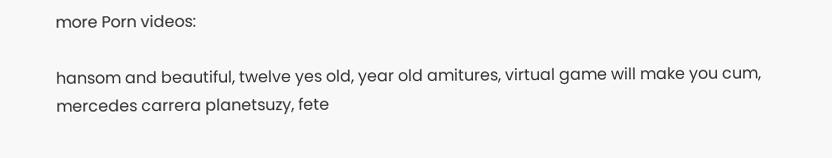more Porn videos:

hansom and beautiful, twelve yes old, year old amitures, virtual game will make you cum, mercedes carrera planetsuzy, fete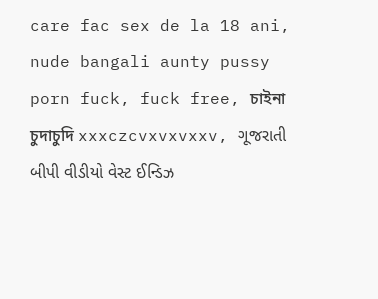care fac sex de la 18 ani, nude bangali aunty pussy porn fuck, fuck free, চাইনা চুদাচুদি xxxczcvxvxvxxv, ગૂજરાતી બીપી વીડીયો વેસ્ટ ઈન્ડિઝ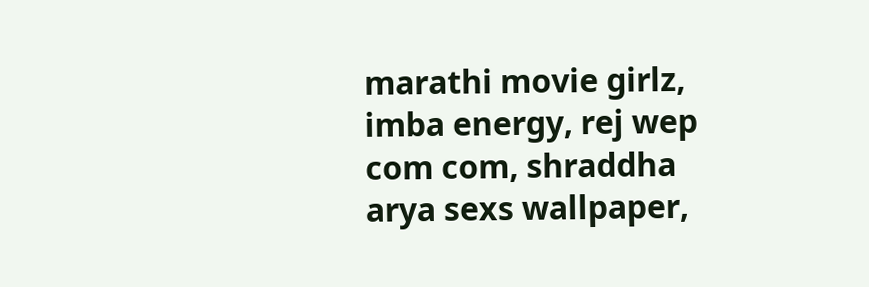marathi movie girlz, imba energy, rej wep com com, shraddha arya sexs wallpaper,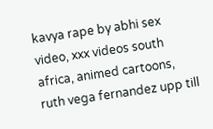kavya rape by abhi sex video, xxx videos south africa, animed cartoons, ruth vega fernandez upp till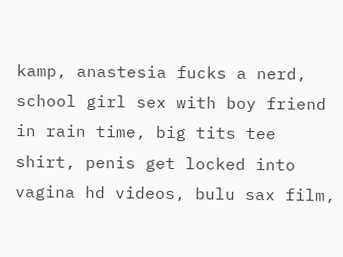kamp, anastesia fucks a nerd, school girl sex with boy friend in rain time, big tits tee shirt, penis get locked into vagina hd videos, bulu sax film,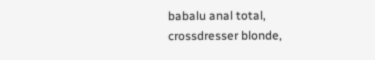babalu anal total, crossdresser blonde,